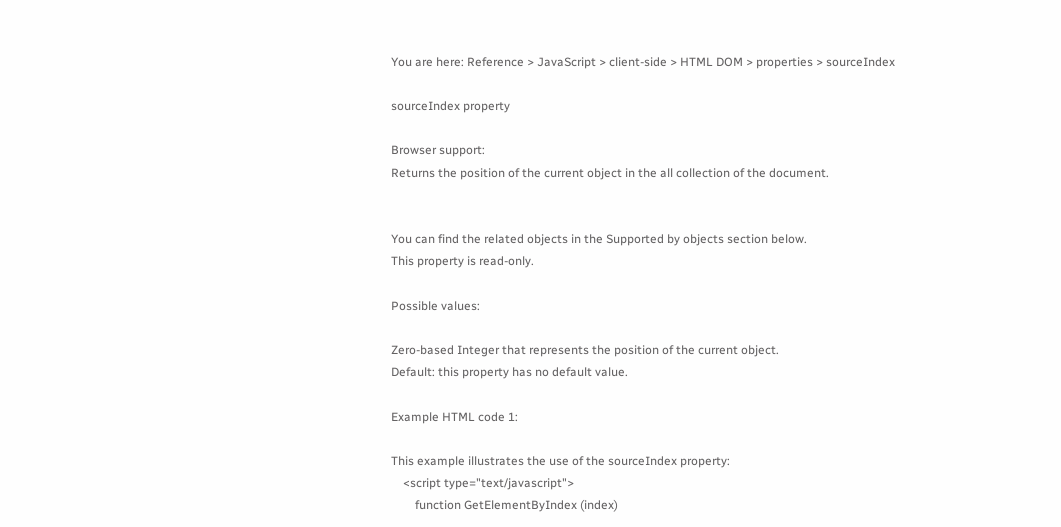You are here: Reference > JavaScript > client-side > HTML DOM > properties > sourceIndex

sourceIndex property

Browser support:
Returns the position of the current object in the all collection of the document.


You can find the related objects in the Supported by objects section below.
This property is read-only.

Possible values:

Zero-based Integer that represents the position of the current object.
Default: this property has no default value.

Example HTML code 1:

This example illustrates the use of the sourceIndex property:
    <script type="text/javascript">
        function GetElementByIndex (index)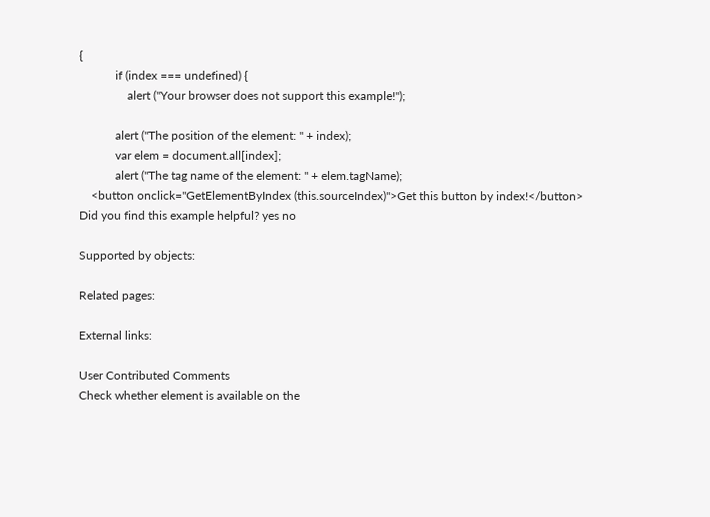{
            if (index === undefined) {
                alert ("Your browser does not support this example!");

            alert ("The position of the element: " + index);
            var elem = document.all[index];
            alert ("The tag name of the element: " + elem.tagName);
    <button onclick="GetElementByIndex (this.sourceIndex)">Get this button by index!</button>
Did you find this example helpful? yes no

Supported by objects:

Related pages:

External links:

User Contributed Comments
Check whether element is available on the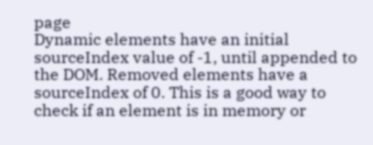page
Dynamic elements have an initial sourceIndex value of -1, until appended to the DOM. Removed elements have a sourceIndex of 0. This is a good way to check if an element is in memory or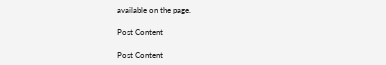available on the page.

Post Content

Post Content